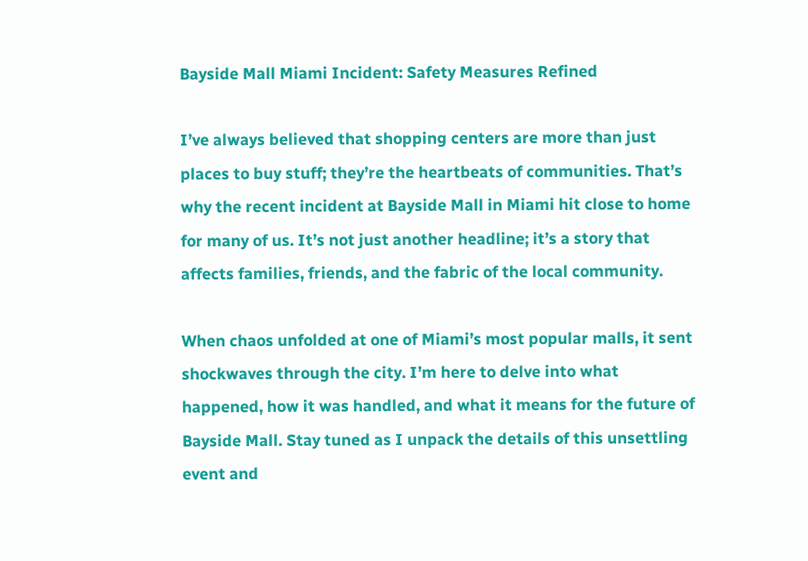Bayside Mall Miami Incident: Safety Measures Refined

I’ve always believed that shopping centers are more than just places to buy stuff; they’re the heartbeats of communities. That’s why the recent incident at Bayside Mall in Miami hit close to home for many of us. It’s not just another headline; it’s a story that affects families, friends, and the fabric of the local community.

When chaos unfolded at one of Miami’s most popular malls, it sent shockwaves through the city. I’m here to delve into what happened, how it was handled, and what it means for the future of Bayside Mall. Stay tuned as I unpack the details of this unsettling event and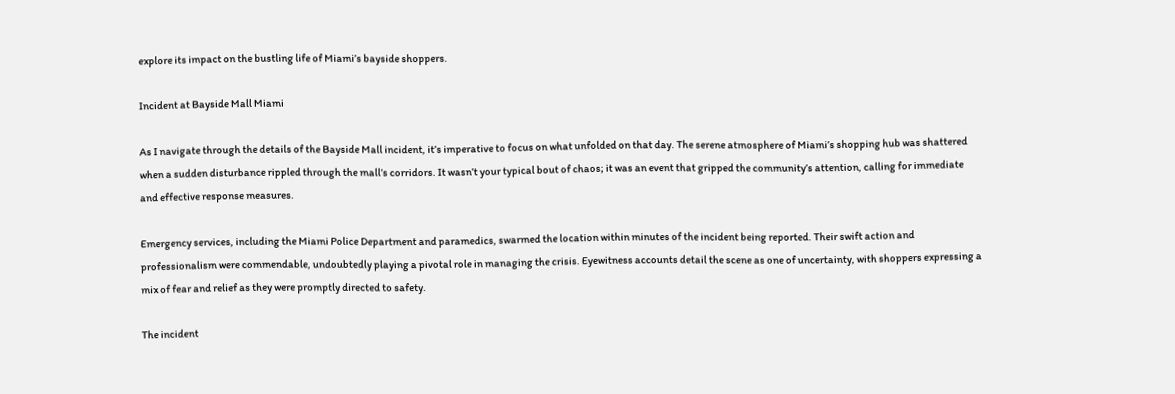explore its impact on the bustling life of Miami’s bayside shoppers.

Incident at Bayside Mall Miami

As I navigate through the details of the Bayside Mall incident, it’s imperative to focus on what unfolded on that day. The serene atmosphere of Miami’s shopping hub was shattered when a sudden disturbance rippled through the mall’s corridors. It wasn’t your typical bout of chaos; it was an event that gripped the community’s attention, calling for immediate and effective response measures.

Emergency services, including the Miami Police Department and paramedics, swarmed the location within minutes of the incident being reported. Their swift action and professionalism were commendable, undoubtedly playing a pivotal role in managing the crisis. Eyewitness accounts detail the scene as one of uncertainty, with shoppers expressing a mix of fear and relief as they were promptly directed to safety.

The incident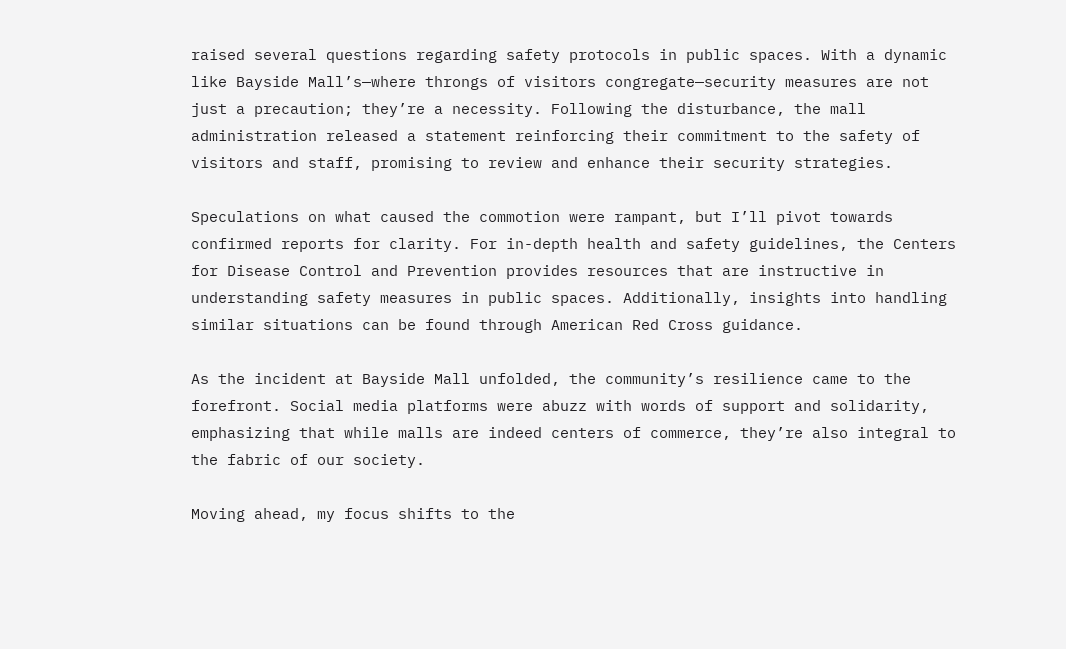raised several questions regarding safety protocols in public spaces. With a dynamic like Bayside Mall’s—where throngs of visitors congregate—security measures are not just a precaution; they’re a necessity. Following the disturbance, the mall administration released a statement reinforcing their commitment to the safety of visitors and staff, promising to review and enhance their security strategies.

Speculations on what caused the commotion were rampant, but I’ll pivot towards confirmed reports for clarity. For in-depth health and safety guidelines, the Centers for Disease Control and Prevention provides resources that are instructive in understanding safety measures in public spaces. Additionally, insights into handling similar situations can be found through American Red Cross guidance.

As the incident at Bayside Mall unfolded, the community’s resilience came to the forefront. Social media platforms were abuzz with words of support and solidarity, emphasizing that while malls are indeed centers of commerce, they’re also integral to the fabric of our society.

Moving ahead, my focus shifts to the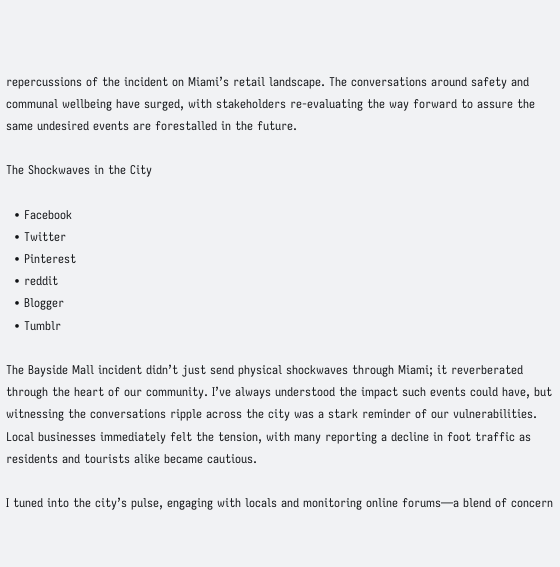repercussions of the incident on Miami’s retail landscape. The conversations around safety and communal wellbeing have surged, with stakeholders re-evaluating the way forward to assure the same undesired events are forestalled in the future.

The Shockwaves in the City

  • Facebook
  • Twitter
  • Pinterest
  • reddit
  • Blogger
  • Tumblr

The Bayside Mall incident didn’t just send physical shockwaves through Miami; it reverberated through the heart of our community. I’ve always understood the impact such events could have, but witnessing the conversations ripple across the city was a stark reminder of our vulnerabilities. Local businesses immediately felt the tension, with many reporting a decline in foot traffic as residents and tourists alike became cautious.

I tuned into the city’s pulse, engaging with locals and monitoring online forums—a blend of concern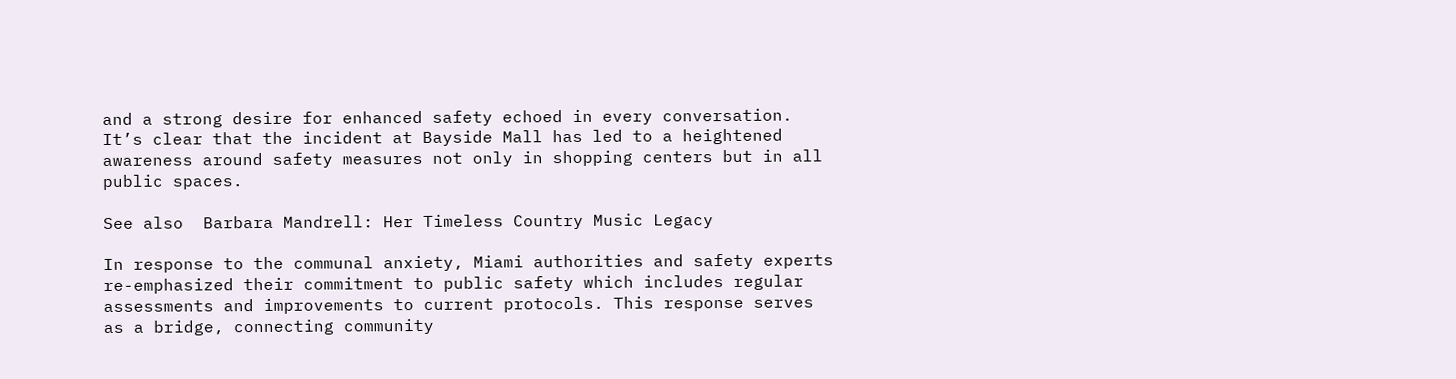and a strong desire for enhanced safety echoed in every conversation. It’s clear that the incident at Bayside Mall has led to a heightened awareness around safety measures not only in shopping centers but in all public spaces.

See also  Barbara Mandrell: Her Timeless Country Music Legacy

In response to the communal anxiety, Miami authorities and safety experts re-emphasized their commitment to public safety which includes regular assessments and improvements to current protocols. This response serves as a bridge, connecting community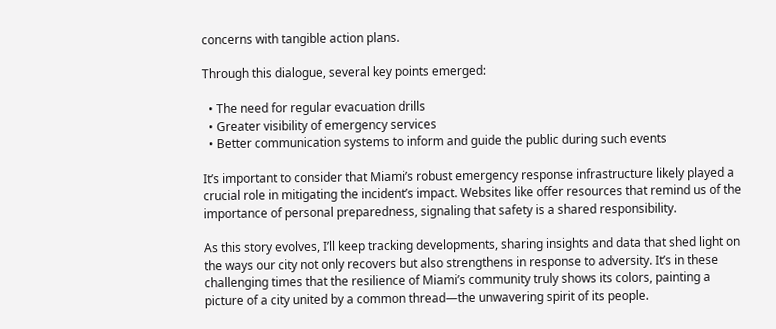concerns with tangible action plans.

Through this dialogue, several key points emerged:

  • The need for regular evacuation drills
  • Greater visibility of emergency services
  • Better communication systems to inform and guide the public during such events

It’s important to consider that Miami’s robust emergency response infrastructure likely played a crucial role in mitigating the incident’s impact. Websites like offer resources that remind us of the importance of personal preparedness, signaling that safety is a shared responsibility.

As this story evolves, I’ll keep tracking developments, sharing insights and data that shed light on the ways our city not only recovers but also strengthens in response to adversity. It’s in these challenging times that the resilience of Miami’s community truly shows its colors, painting a picture of a city united by a common thread—the unwavering spirit of its people.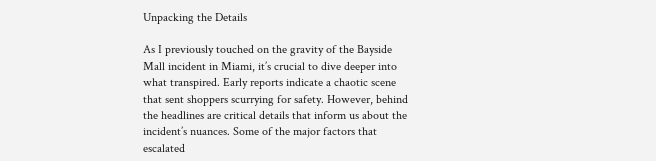Unpacking the Details

As I previously touched on the gravity of the Bayside Mall incident in Miami, it’s crucial to dive deeper into what transpired. Early reports indicate a chaotic scene that sent shoppers scurrying for safety. However, behind the headlines are critical details that inform us about the incident’s nuances. Some of the major factors that escalated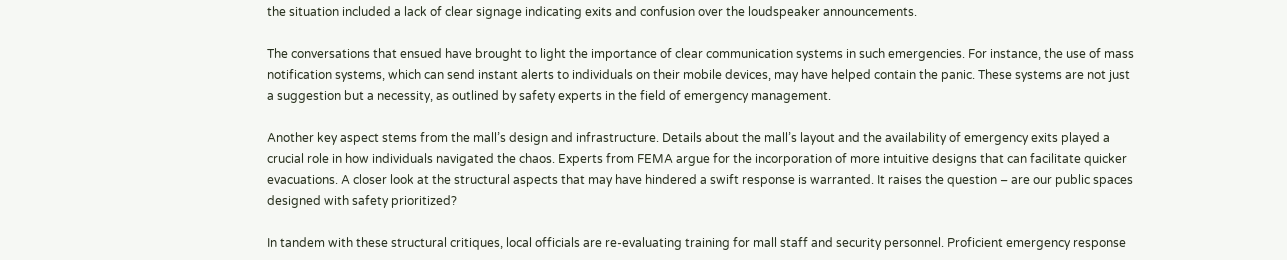the situation included a lack of clear signage indicating exits and confusion over the loudspeaker announcements.

The conversations that ensued have brought to light the importance of clear communication systems in such emergencies. For instance, the use of mass notification systems, which can send instant alerts to individuals on their mobile devices, may have helped contain the panic. These systems are not just a suggestion but a necessity, as outlined by safety experts in the field of emergency management.

Another key aspect stems from the mall’s design and infrastructure. Details about the mall’s layout and the availability of emergency exits played a crucial role in how individuals navigated the chaos. Experts from FEMA argue for the incorporation of more intuitive designs that can facilitate quicker evacuations. A closer look at the structural aspects that may have hindered a swift response is warranted. It raises the question – are our public spaces designed with safety prioritized?

In tandem with these structural critiques, local officials are re-evaluating training for mall staff and security personnel. Proficient emergency response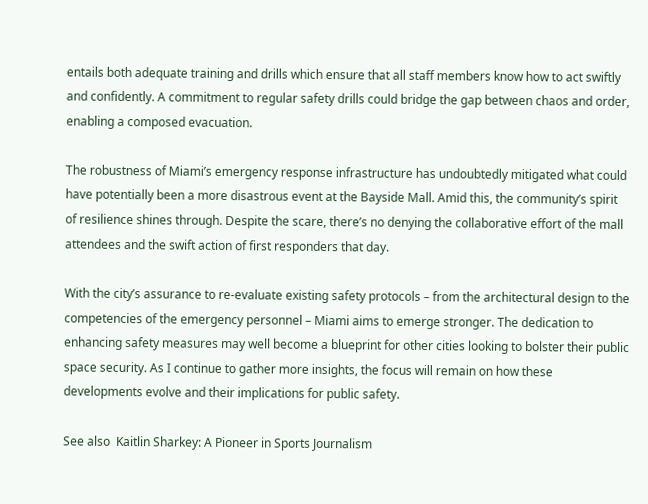entails both adequate training and drills which ensure that all staff members know how to act swiftly and confidently. A commitment to regular safety drills could bridge the gap between chaos and order, enabling a composed evacuation.

The robustness of Miami’s emergency response infrastructure has undoubtedly mitigated what could have potentially been a more disastrous event at the Bayside Mall. Amid this, the community’s spirit of resilience shines through. Despite the scare, there’s no denying the collaborative effort of the mall attendees and the swift action of first responders that day.

With the city’s assurance to re-evaluate existing safety protocols – from the architectural design to the competencies of the emergency personnel – Miami aims to emerge stronger. The dedication to enhancing safety measures may well become a blueprint for other cities looking to bolster their public space security. As I continue to gather more insights, the focus will remain on how these developments evolve and their implications for public safety.

See also  Kaitlin Sharkey: A Pioneer in Sports Journalism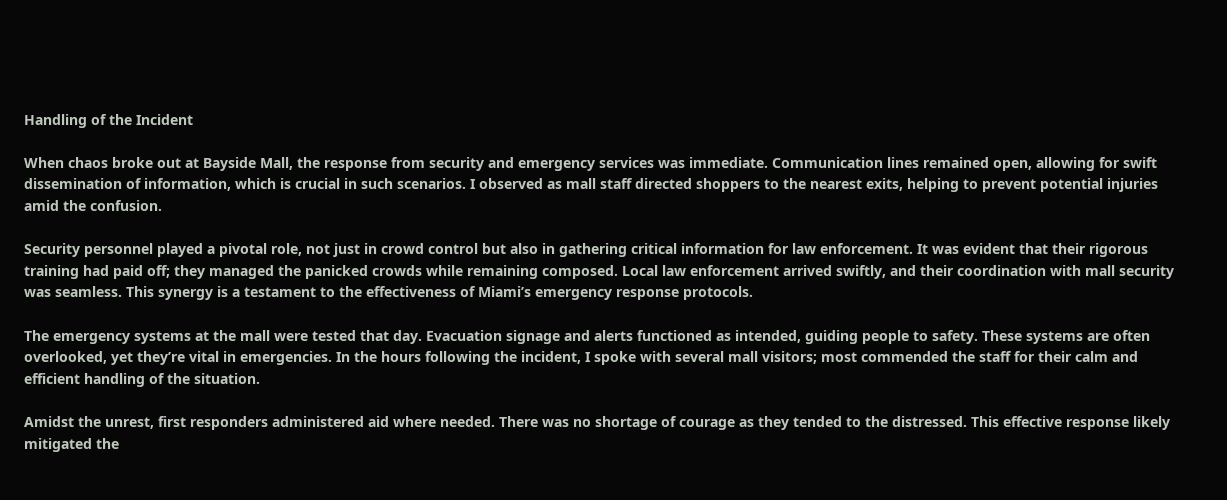Handling of the Incident

When chaos broke out at Bayside Mall, the response from security and emergency services was immediate. Communication lines remained open, allowing for swift dissemination of information, which is crucial in such scenarios. I observed as mall staff directed shoppers to the nearest exits, helping to prevent potential injuries amid the confusion.

Security personnel played a pivotal role, not just in crowd control but also in gathering critical information for law enforcement. It was evident that their rigorous training had paid off; they managed the panicked crowds while remaining composed. Local law enforcement arrived swiftly, and their coordination with mall security was seamless. This synergy is a testament to the effectiveness of Miami’s emergency response protocols.

The emergency systems at the mall were tested that day. Evacuation signage and alerts functioned as intended, guiding people to safety. These systems are often overlooked, yet they’re vital in emergencies. In the hours following the incident, I spoke with several mall visitors; most commended the staff for their calm and efficient handling of the situation.

Amidst the unrest, first responders administered aid where needed. There was no shortage of courage as they tended to the distressed. This effective response likely mitigated the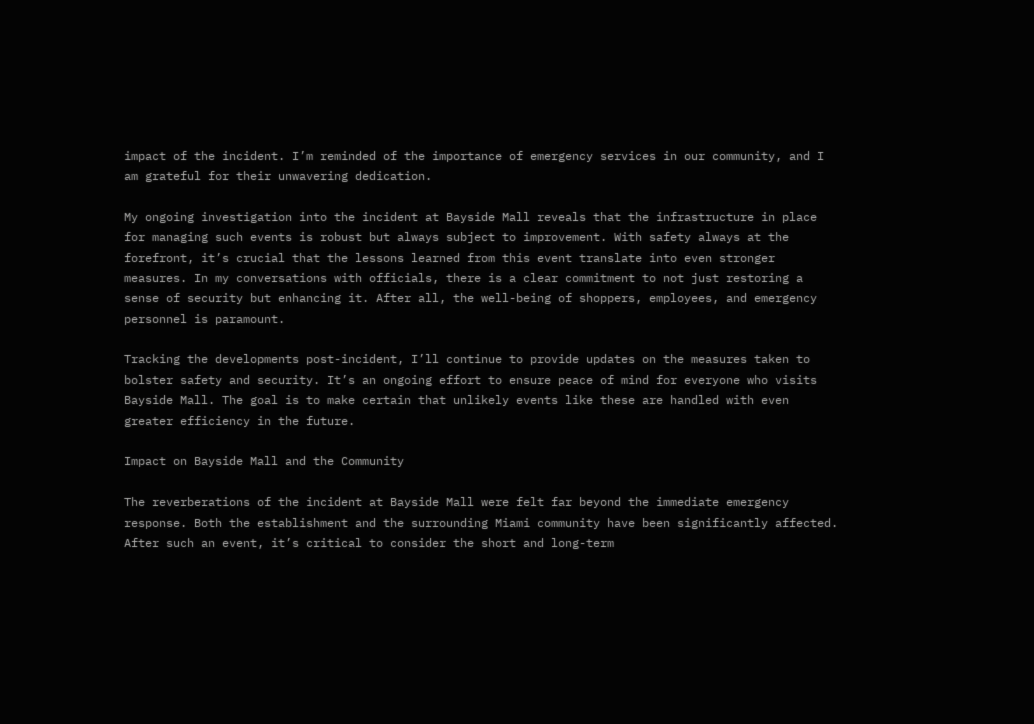impact of the incident. I’m reminded of the importance of emergency services in our community, and I am grateful for their unwavering dedication.

My ongoing investigation into the incident at Bayside Mall reveals that the infrastructure in place for managing such events is robust but always subject to improvement. With safety always at the forefront, it’s crucial that the lessons learned from this event translate into even stronger measures. In my conversations with officials, there is a clear commitment to not just restoring a sense of security but enhancing it. After all, the well-being of shoppers, employees, and emergency personnel is paramount.

Tracking the developments post-incident, I’ll continue to provide updates on the measures taken to bolster safety and security. It’s an ongoing effort to ensure peace of mind for everyone who visits Bayside Mall. The goal is to make certain that unlikely events like these are handled with even greater efficiency in the future.

Impact on Bayside Mall and the Community

The reverberations of the incident at Bayside Mall were felt far beyond the immediate emergency response. Both the establishment and the surrounding Miami community have been significantly affected. After such an event, it’s critical to consider the short and long-term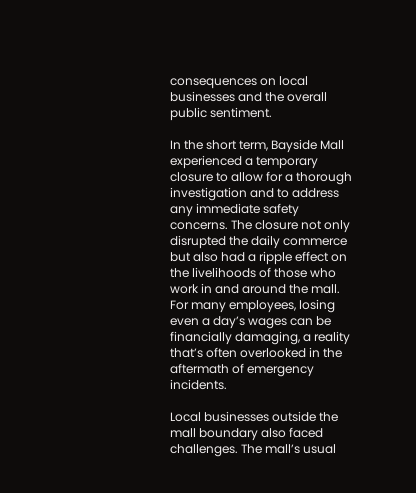consequences on local businesses and the overall public sentiment.

In the short term, Bayside Mall experienced a temporary closure to allow for a thorough investigation and to address any immediate safety concerns. The closure not only disrupted the daily commerce but also had a ripple effect on the livelihoods of those who work in and around the mall. For many employees, losing even a day’s wages can be financially damaging, a reality that’s often overlooked in the aftermath of emergency incidents.

Local businesses outside the mall boundary also faced challenges. The mall’s usual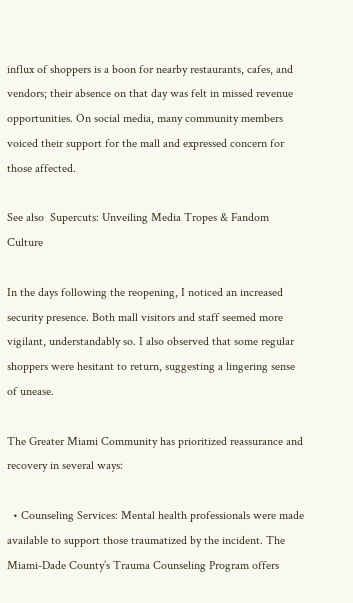influx of shoppers is a boon for nearby restaurants, cafes, and vendors; their absence on that day was felt in missed revenue opportunities. On social media, many community members voiced their support for the mall and expressed concern for those affected.

See also  Supercuts: Unveiling Media Tropes & Fandom Culture

In the days following the reopening, I noticed an increased security presence. Both mall visitors and staff seemed more vigilant, understandably so. I also observed that some regular shoppers were hesitant to return, suggesting a lingering sense of unease.

The Greater Miami Community has prioritized reassurance and recovery in several ways:

  • Counseling Services: Mental health professionals were made available to support those traumatized by the incident. The Miami-Dade County’s Trauma Counseling Program offers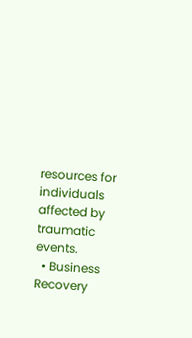resources for individuals affected by traumatic events.
  • Business Recovery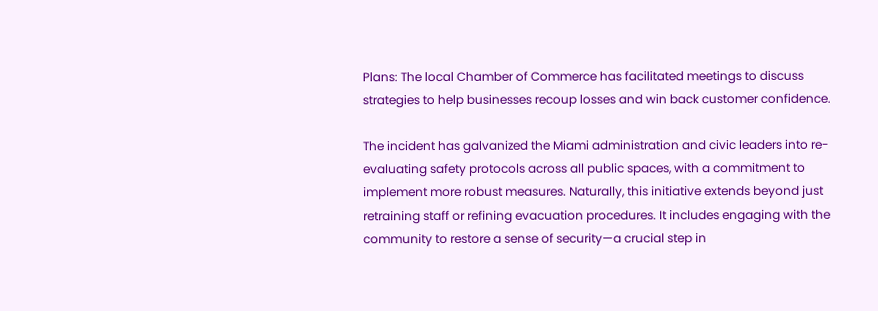Plans: The local Chamber of Commerce has facilitated meetings to discuss strategies to help businesses recoup losses and win back customer confidence.

The incident has galvanized the Miami administration and civic leaders into re-evaluating safety protocols across all public spaces, with a commitment to implement more robust measures. Naturally, this initiative extends beyond just retraining staff or refining evacuation procedures. It includes engaging with the community to restore a sense of security—a crucial step in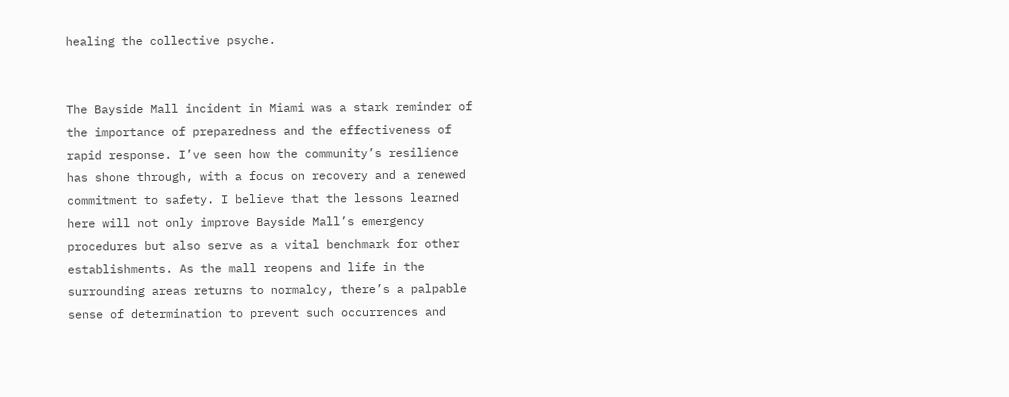healing the collective psyche.


The Bayside Mall incident in Miami was a stark reminder of the importance of preparedness and the effectiveness of rapid response. I’ve seen how the community’s resilience has shone through, with a focus on recovery and a renewed commitment to safety. I believe that the lessons learned here will not only improve Bayside Mall’s emergency procedures but also serve as a vital benchmark for other establishments. As the mall reopens and life in the surrounding areas returns to normalcy, there’s a palpable sense of determination to prevent such occurrences and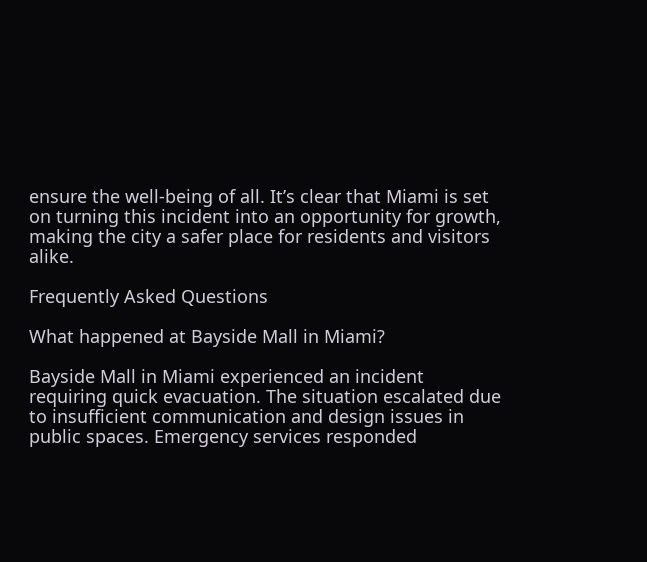ensure the well-being of all. It’s clear that Miami is set on turning this incident into an opportunity for growth, making the city a safer place for residents and visitors alike.

Frequently Asked Questions

What happened at Bayside Mall in Miami?

Bayside Mall in Miami experienced an incident requiring quick evacuation. The situation escalated due to insufficient communication and design issues in public spaces. Emergency services responded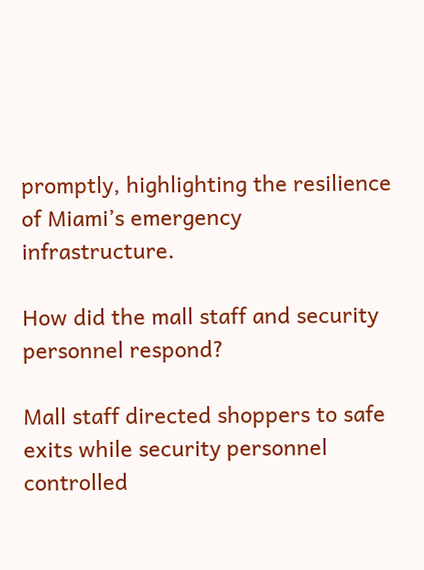promptly, highlighting the resilience of Miami’s emergency infrastructure.

How did the mall staff and security personnel respond?

Mall staff directed shoppers to safe exits while security personnel controlled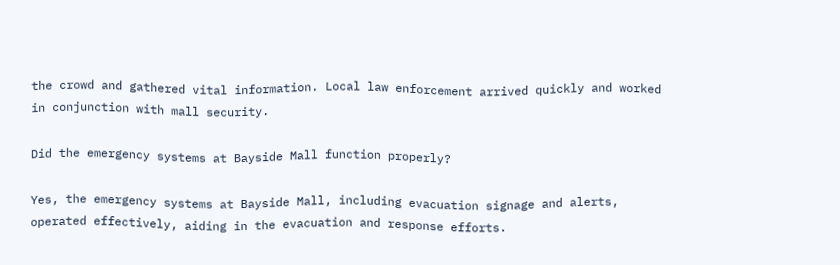the crowd and gathered vital information. Local law enforcement arrived quickly and worked in conjunction with mall security.

Did the emergency systems at Bayside Mall function properly?

Yes, the emergency systems at Bayside Mall, including evacuation signage and alerts, operated effectively, aiding in the evacuation and response efforts.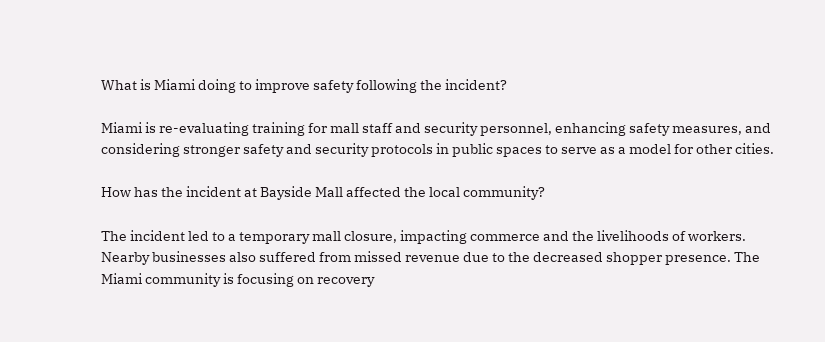What is Miami doing to improve safety following the incident?

Miami is re-evaluating training for mall staff and security personnel, enhancing safety measures, and considering stronger safety and security protocols in public spaces to serve as a model for other cities.

How has the incident at Bayside Mall affected the local community?

The incident led to a temporary mall closure, impacting commerce and the livelihoods of workers. Nearby businesses also suffered from missed revenue due to the decreased shopper presence. The Miami community is focusing on recovery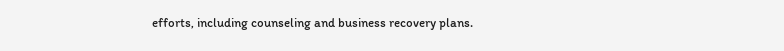efforts, including counseling and business recovery plans.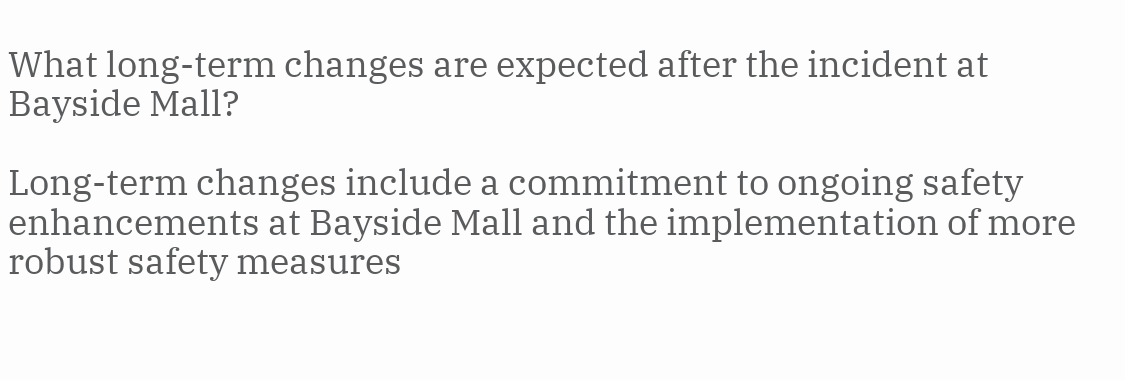What long-term changes are expected after the incident at Bayside Mall?

Long-term changes include a commitment to ongoing safety enhancements at Bayside Mall and the implementation of more robust safety measures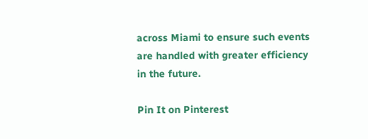across Miami to ensure such events are handled with greater efficiency in the future.

Pin It on Pinterest